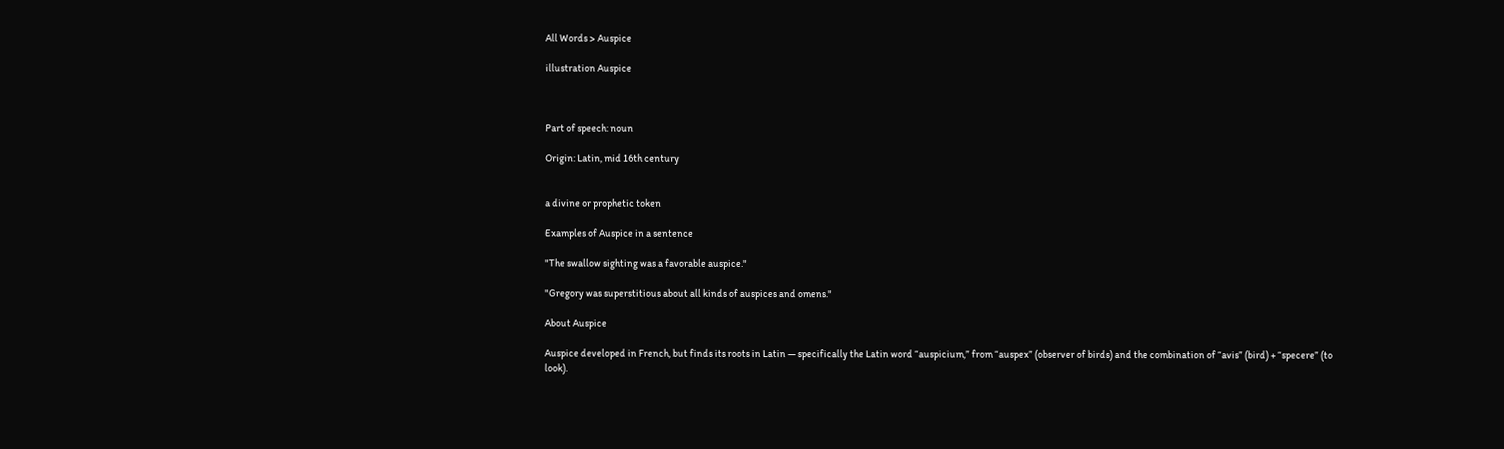All Words > Auspice

illustration Auspice



Part of speech: noun

Origin: Latin, mid 16th century


a divine or prophetic token

Examples of Auspice in a sentence

"The swallow sighting was a favorable auspice."

"Gregory was superstitious about all kinds of auspices and omens."

About Auspice

Auspice developed in French, but finds its roots in Latin — specifically the Latin word “auspicium,” from “auspex” (observer of birds) and the combination of “avis” (bird) + “specere” (to look).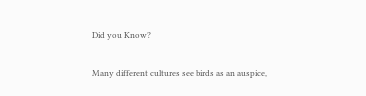Did you Know?

Many different cultures see birds as an auspice,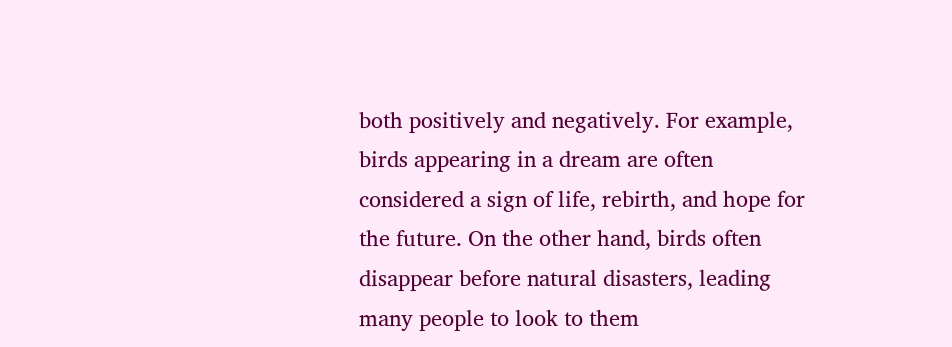both positively and negatively. For example, birds appearing in a dream are often considered a sign of life, rebirth, and hope for the future. On the other hand, birds often disappear before natural disasters, leading many people to look to them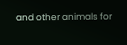and other animals for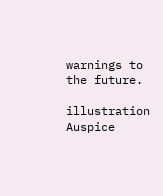warnings to the future.

illustration Auspice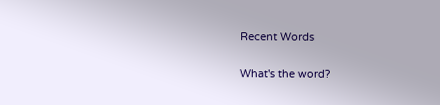Recent Words

What's the word?